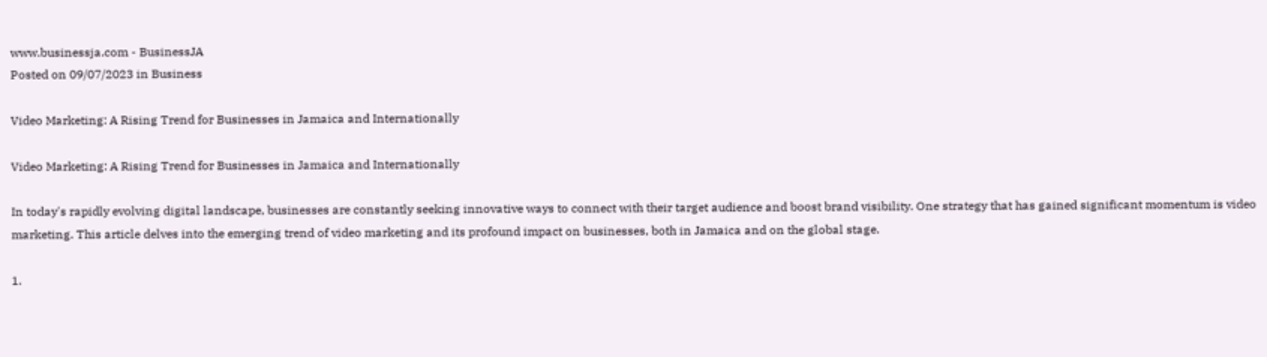www.businessja.com - BusinessJA
Posted on 09/07/2023 in Business

Video Marketing: A Rising Trend for Businesses in Jamaica and Internationally

Video Marketing: A Rising Trend for Businesses in Jamaica and Internationally

In today's rapidly evolving digital landscape, businesses are constantly seeking innovative ways to connect with their target audience and boost brand visibility. One strategy that has gained significant momentum is video marketing. This article delves into the emerging trend of video marketing and its profound impact on businesses, both in Jamaica and on the global stage.

1.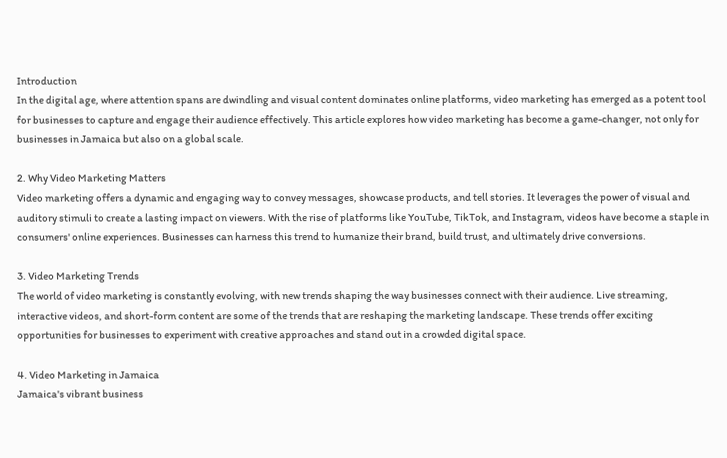Introduction
In the digital age, where attention spans are dwindling and visual content dominates online platforms, video marketing has emerged as a potent tool for businesses to capture and engage their audience effectively. This article explores how video marketing has become a game-changer, not only for businesses in Jamaica but also on a global scale.

2. Why Video Marketing Matters
Video marketing offers a dynamic and engaging way to convey messages, showcase products, and tell stories. It leverages the power of visual and auditory stimuli to create a lasting impact on viewers. With the rise of platforms like YouTube, TikTok, and Instagram, videos have become a staple in consumers' online experiences. Businesses can harness this trend to humanize their brand, build trust, and ultimately drive conversions.

3. Video Marketing Trends
The world of video marketing is constantly evolving, with new trends shaping the way businesses connect with their audience. Live streaming, interactive videos, and short-form content are some of the trends that are reshaping the marketing landscape. These trends offer exciting opportunities for businesses to experiment with creative approaches and stand out in a crowded digital space.

4. Video Marketing in Jamaica
Jamaica's vibrant business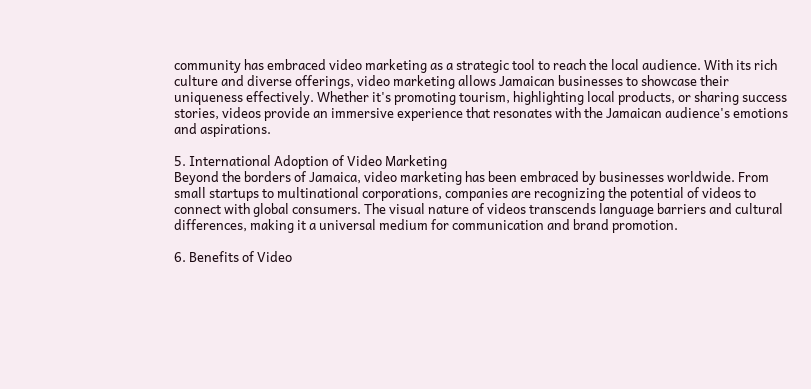community has embraced video marketing as a strategic tool to reach the local audience. With its rich culture and diverse offerings, video marketing allows Jamaican businesses to showcase their uniqueness effectively. Whether it's promoting tourism, highlighting local products, or sharing success stories, videos provide an immersive experience that resonates with the Jamaican audience's emotions and aspirations.

5. International Adoption of Video Marketing
Beyond the borders of Jamaica, video marketing has been embraced by businesses worldwide. From small startups to multinational corporations, companies are recognizing the potential of videos to connect with global consumers. The visual nature of videos transcends language barriers and cultural differences, making it a universal medium for communication and brand promotion.

6. Benefits of Video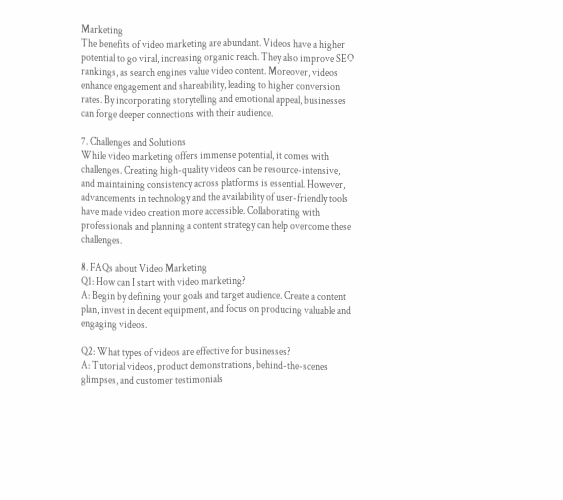Marketing
The benefits of video marketing are abundant. Videos have a higher potential to go viral, increasing organic reach. They also improve SEO rankings, as search engines value video content. Moreover, videos enhance engagement and shareability, leading to higher conversion rates. By incorporating storytelling and emotional appeal, businesses can forge deeper connections with their audience.

7. Challenges and Solutions
While video marketing offers immense potential, it comes with challenges. Creating high-quality videos can be resource-intensive, and maintaining consistency across platforms is essential. However, advancements in technology and the availability of user-friendly tools have made video creation more accessible. Collaborating with professionals and planning a content strategy can help overcome these challenges.

8. FAQs about Video Marketing
Q1: How can I start with video marketing?
A: Begin by defining your goals and target audience. Create a content plan, invest in decent equipment, and focus on producing valuable and engaging videos.

Q2: What types of videos are effective for businesses?
A: Tutorial videos, product demonstrations, behind-the-scenes glimpses, and customer testimonials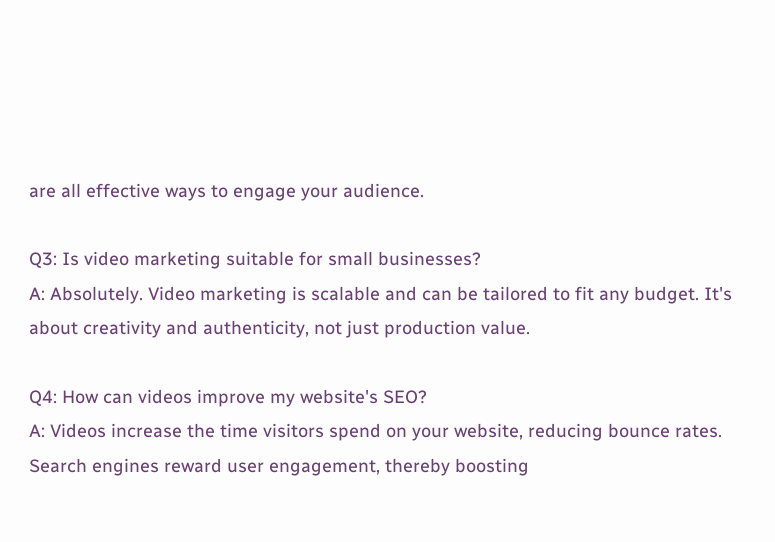are all effective ways to engage your audience.

Q3: Is video marketing suitable for small businesses?
A: Absolutely. Video marketing is scalable and can be tailored to fit any budget. It's about creativity and authenticity, not just production value.

Q4: How can videos improve my website's SEO?
A: Videos increase the time visitors spend on your website, reducing bounce rates. Search engines reward user engagement, thereby boosting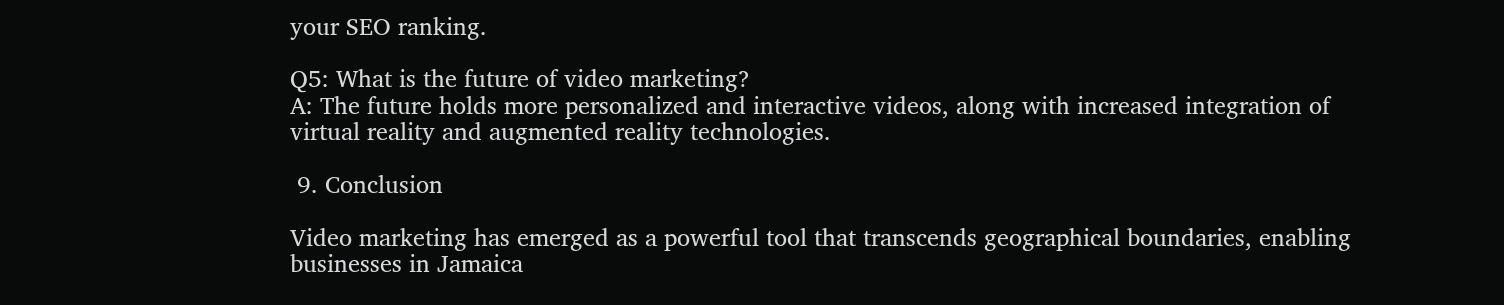your SEO ranking.

Q5: What is the future of video marketing?
A: The future holds more personalized and interactive videos, along with increased integration of virtual reality and augmented reality technologies.

 9. Conclusion

Video marketing has emerged as a powerful tool that transcends geographical boundaries, enabling businesses in Jamaica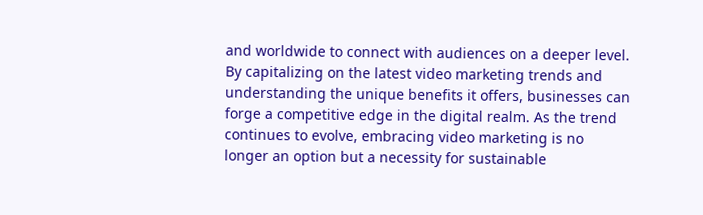and worldwide to connect with audiences on a deeper level. By capitalizing on the latest video marketing trends and understanding the unique benefits it offers, businesses can forge a competitive edge in the digital realm. As the trend continues to evolve, embracing video marketing is no longer an option but a necessity for sustainable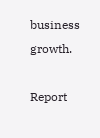business growth.

Report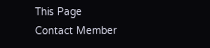This Page
Contact Member